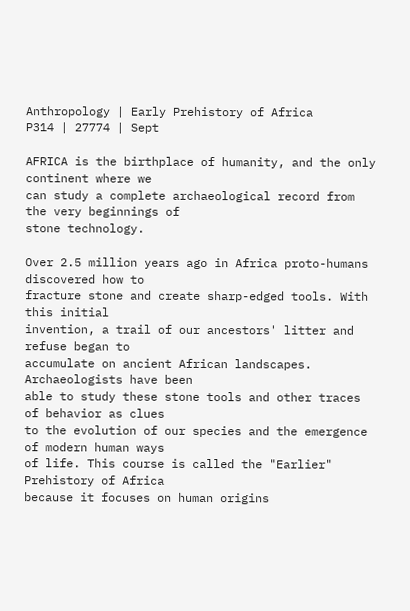Anthropology | Early Prehistory of Africa
P314 | 27774 | Sept

AFRICA is the birthplace of humanity, and the only continent where we
can study a complete archaeological record from the very beginnings of
stone technology.

Over 2.5 million years ago in Africa proto-humans discovered how to
fracture stone and create sharp-edged tools. With this initial
invention, a trail of our ancestors' litter and refuse began to
accumulate on ancient African landscapes. Archaeologists have been
able to study these stone tools and other traces of behavior as clues
to the evolution of our species and the emergence of modern human ways
of life. This course is called the "Earlier" Prehistory of Africa
because it focuses on human origins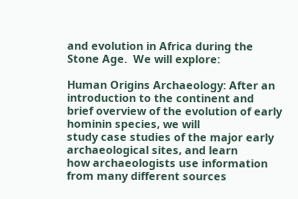and evolution in Africa during the
Stone Age.  We will explore:

Human Origins Archaeology: After an introduction to the continent and
brief overview of the evolution of early hominin species, we will
study case studies of the major early archaeological sites, and learn
how archaeologists use information from many different sources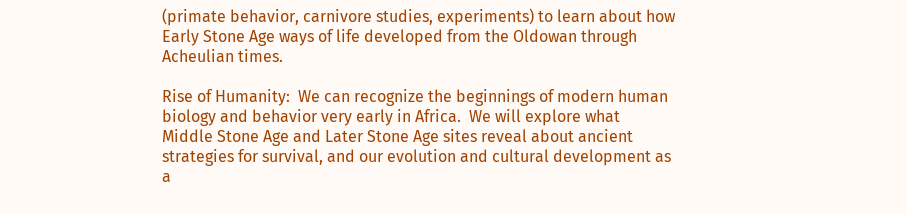(primate behavior, carnivore studies, experiments) to learn about how
Early Stone Age ways of life developed from the Oldowan through
Acheulian times.

Rise of Humanity:  We can recognize the beginnings of modern human
biology and behavior very early in Africa.  We will explore what
Middle Stone Age and Later Stone Age sites reveal about ancient
strategies for survival, and our evolution and cultural development as
a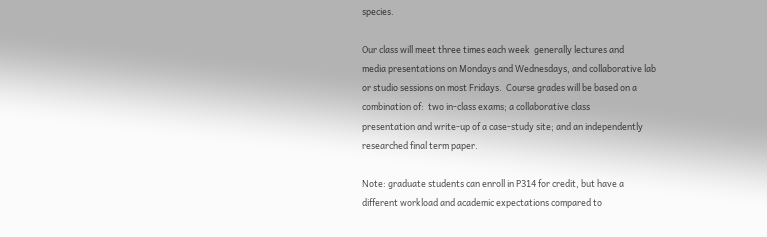species.

Our class will meet three times each week  generally lectures and
media presentations on Mondays and Wednesdays, and collaborative lab
or studio sessions on most Fridays.  Course grades will be based on a
combination of:  two in-class exams; a collaborative class
presentation and write-up of a case-study site; and an independently
researched final term paper.

Note: graduate students can enroll in P314 for credit, but have a
different workload and academic expectations compared to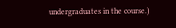undergraduates in the course.)